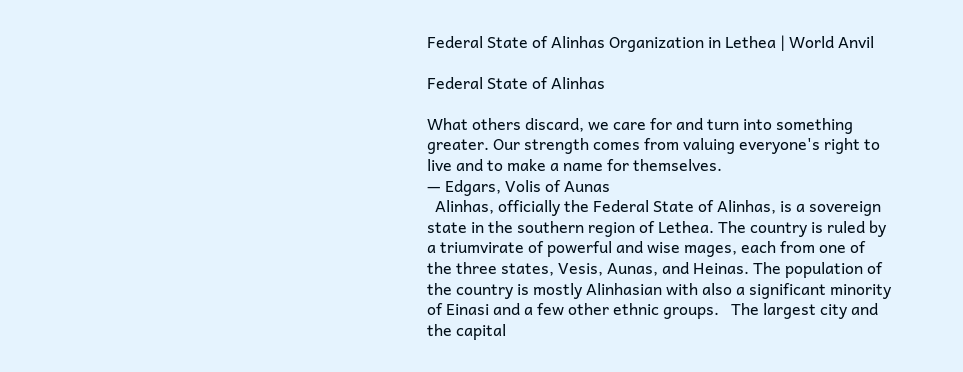Federal State of Alinhas Organization in Lethea | World Anvil

Federal State of Alinhas

What others discard, we care for and turn into something greater. Our strength comes from valuing everyone's right to live and to make a name for themselves.
— Edgars, Volis of Aunas
  Alinhas, officially the Federal State of Alinhas, is a sovereign state in the southern region of Lethea. The country is ruled by a triumvirate of powerful and wise mages, each from one of the three states, Vesis, Aunas, and Heinas. The population of the country is mostly Alinhasian with also a significant minority of Einasi and a few other ethnic groups.   The largest city and the capital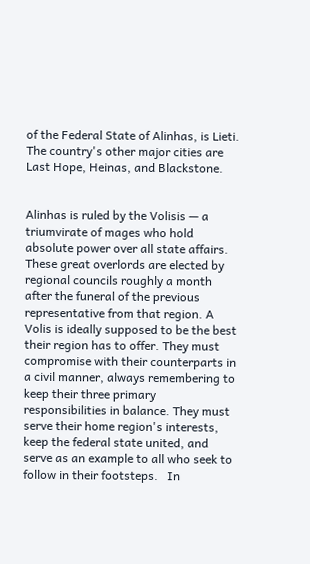of the Federal State of Alinhas, is Lieti. The country's other major cities are Last Hope, Heinas, and Blackstone.


Alinhas is ruled by the Volisis — a triumvirate of mages who hold absolute power over all state affairs. These great overlords are elected by regional councils roughly a month after the funeral of the previous representative from that region. A Volis is ideally supposed to be the best their region has to offer. They must compromise with their counterparts in a civil manner, always remembering to keep their three primary responsibilities in balance. They must serve their home region's interests, keep the federal state united, and serve as an example to all who seek to follow in their footsteps.   In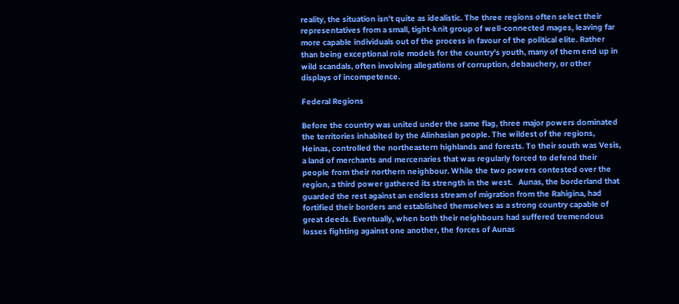reality, the situation isn't quite as idealistic. The three regions often select their representatives from a small, tight-knit group of well-connected mages, leaving far more capable individuals out of the process in favour of the political elite. Rather than being exceptional role models for the country's youth, many of them end up in wild scandals, often involving allegations of corruption, debauchery, or other displays of incompetence.

Federal Regions

Before the country was united under the same flag, three major powers dominated the territories inhabited by the Alinhasian people. The wildest of the regions, Heinas, controlled the northeastern highlands and forests. To their south was Vesis, a land of merchants and mercenaries that was regularly forced to defend their people from their northern neighbour. While the two powers contested over the region, a third power gathered its strength in the west.   Aunas, the borderland that guarded the rest against an endless stream of migration from the Rahigina, had fortified their borders and established themselves as a strong country capable of great deeds. Eventually, when both their neighbours had suffered tremendous losses fighting against one another, the forces of Aunas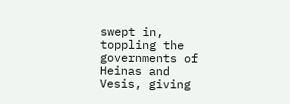swept in, toppling the governments of Heinas and Vesis, giving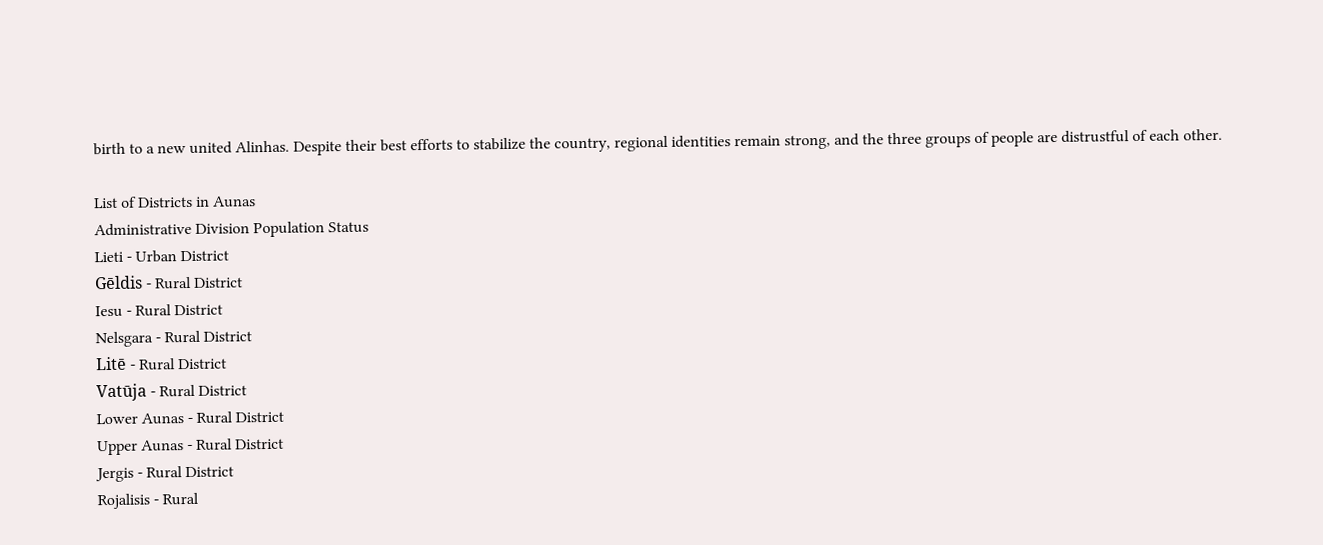birth to a new united Alinhas. Despite their best efforts to stabilize the country, regional identities remain strong, and the three groups of people are distrustful of each other.

List of Districts in Aunas
Administrative Division Population Status
Lieti - Urban District
Gēldis - Rural District
Iesu - Rural District
Nelsgara - Rural District
Litē - Rural District
Vatūja - Rural District
Lower Aunas - Rural District
Upper Aunas - Rural District
Jergis - Rural District
Rojalisis - Rural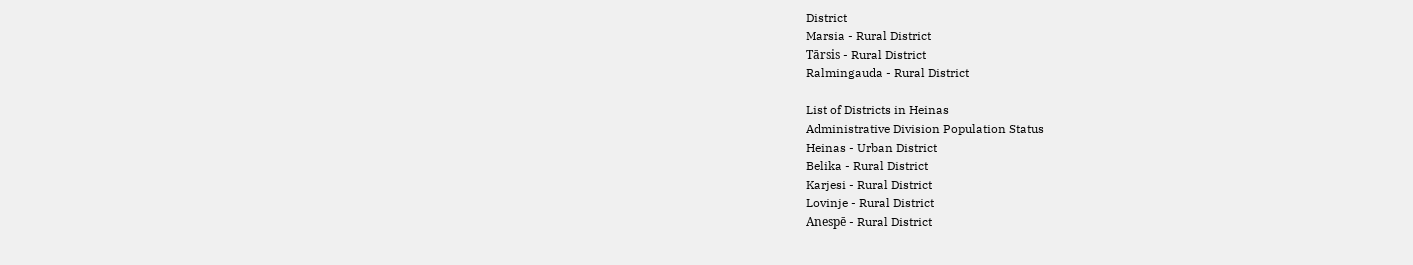District
Marsia - Rural District
Tārsis - Rural District
Ralmingauda - Rural District

List of Districts in Heinas
Administrative Division Population Status
Heinas - Urban District
Belika - Rural District
Karjesi - Rural District
Lovinje - Rural District
Anespē - Rural District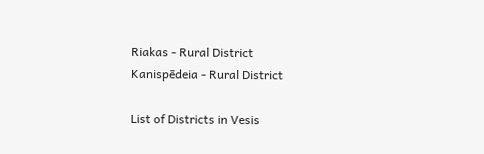Riakas - Rural District
Kanispēdeia - Rural District

List of Districts in Vesis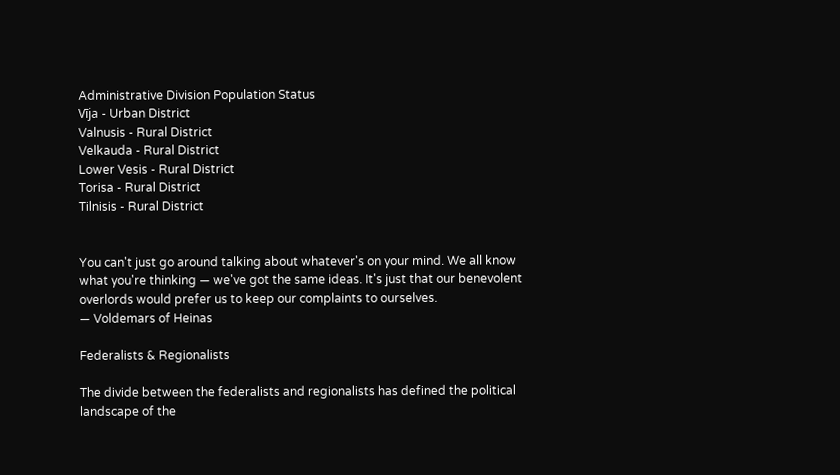Administrative Division Population Status
Vīja - Urban District
Valnusis - Rural District
Velkauda - Rural District
Lower Vesis - Rural District
Torisa - Rural District
Tilnisis - Rural District


You can't just go around talking about whatever's on your mind. We all know what you're thinking — we've got the same ideas. It's just that our benevolent overlords would prefer us to keep our complaints to ourselves.
— Voldemars of Heinas

Federalists & Regionalists

The divide between the federalists and regionalists has defined the political landscape of the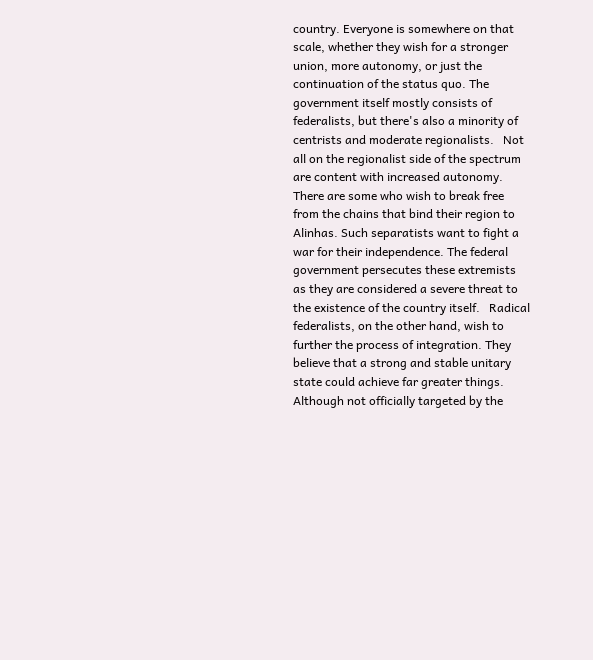country. Everyone is somewhere on that scale, whether they wish for a stronger union, more autonomy, or just the continuation of the status quo. The government itself mostly consists of federalists, but there's also a minority of centrists and moderate regionalists.   Not all on the regionalist side of the spectrum are content with increased autonomy. There are some who wish to break free from the chains that bind their region to Alinhas. Such separatists want to fight a war for their independence. The federal government persecutes these extremists as they are considered a severe threat to the existence of the country itself.   Radical federalists, on the other hand, wish to further the process of integration. They believe that a strong and stable unitary state could achieve far greater things. Although not officially targeted by the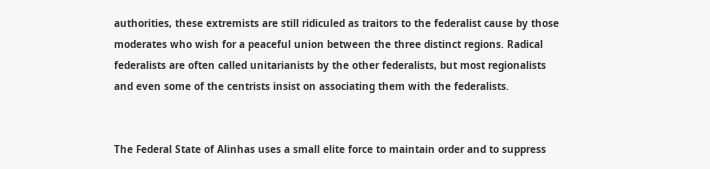authorities, these extremists are still ridiculed as traitors to the federalist cause by those moderates who wish for a peaceful union between the three distinct regions. Radical federalists are often called unitarianists by the other federalists, but most regionalists and even some of the centrists insist on associating them with the federalists.


The Federal State of Alinhas uses a small elite force to maintain order and to suppress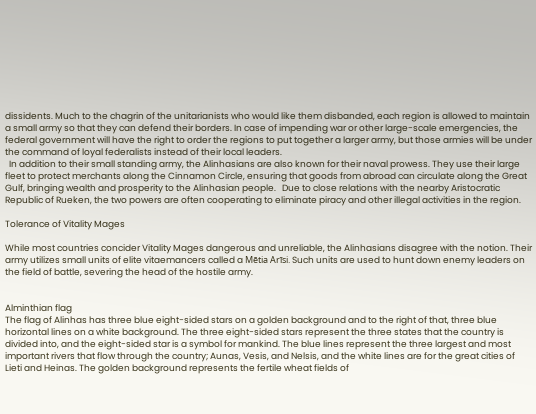dissidents. Much to the chagrin of the unitarianists who would like them disbanded, each region is allowed to maintain a small army so that they can defend their borders. In case of impending war or other large-scale emergencies, the federal government will have the right to order the regions to put together a larger army, but those armies will be under the command of loyal federalists instead of their local leaders.
  In addition to their small standing army, the Alinhasians are also known for their naval prowess. They use their large fleet to protect merchants along the Cinnamon Circle, ensuring that goods from abroad can circulate along the Great Gulf, bringing wealth and prosperity to the Alinhasian people.   Due to close relations with the nearby Aristocratic Republic of Rueken, the two powers are often cooperating to eliminate piracy and other illegal activities in the region.

Tolerance of Vitality Mages

While most countries concider Vitality Mages dangerous and unreliable, the Alinhasians disagree with the notion. Their army utilizes small units of elite vitaemancers called a Mētia Arīsi. Such units are used to hunt down enemy leaders on the field of battle, severing the head of the hostile army.


Alminthian flag
The flag of Alinhas has three blue eight-sided stars on a golden background and to the right of that, three blue horizontal lines on a white background. The three eight-sided stars represent the three states that the country is divided into, and the eight-sided star is a symbol for mankind. The blue lines represent the three largest and most important rivers that flow through the country; Aunas, Vesis, and Nelsis, and the white lines are for the great cities of Lieti and Heinas. The golden background represents the fertile wheat fields of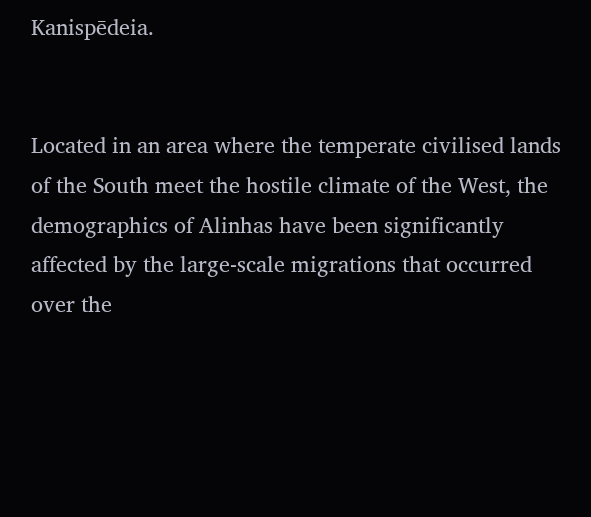Kanispēdeia.


Located in an area where the temperate civilised lands of the South meet the hostile climate of the West, the demographics of Alinhas have been significantly affected by the large-scale migrations that occurred over the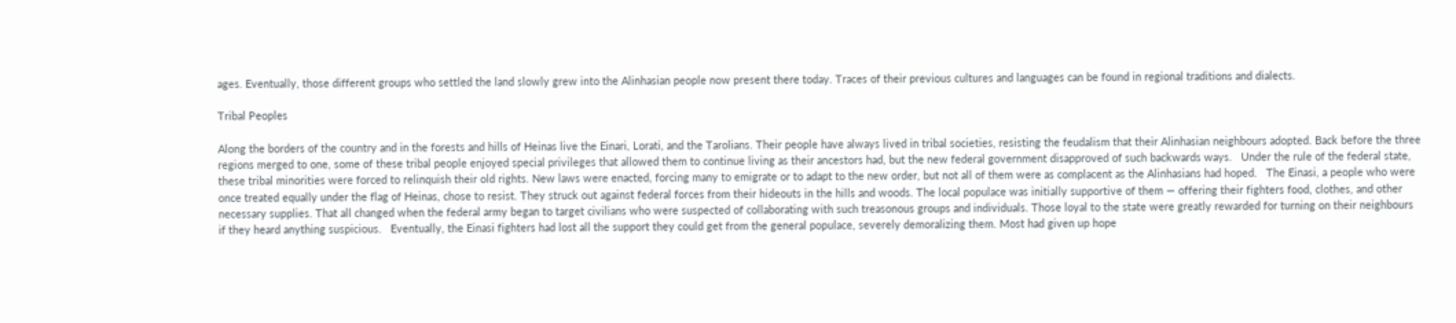ages. Eventually, those different groups who settled the land slowly grew into the Alinhasian people now present there today. Traces of their previous cultures and languages can be found in regional traditions and dialects.

Tribal Peoples

Along the borders of the country and in the forests and hills of Heinas live the Einari, Lorati, and the Tarolians. Their people have always lived in tribal societies, resisting the feudalism that their Alinhasian neighbours adopted. Back before the three regions merged to one, some of these tribal people enjoyed special privileges that allowed them to continue living as their ancestors had, but the new federal government disapproved of such backwards ways.   Under the rule of the federal state, these tribal minorities were forced to relinquish their old rights. New laws were enacted, forcing many to emigrate or to adapt to the new order, but not all of them were as complacent as the Alinhasians had hoped.   The Einasi, a people who were once treated equally under the flag of Heinas, chose to resist. They struck out against federal forces from their hideouts in the hills and woods. The local populace was initially supportive of them — offering their fighters food, clothes, and other necessary supplies. That all changed when the federal army began to target civilians who were suspected of collaborating with such treasonous groups and individuals. Those loyal to the state were greatly rewarded for turning on their neighbours if they heard anything suspicious.   Eventually, the Einasi fighters had lost all the support they could get from the general populace, severely demoralizing them. Most had given up hope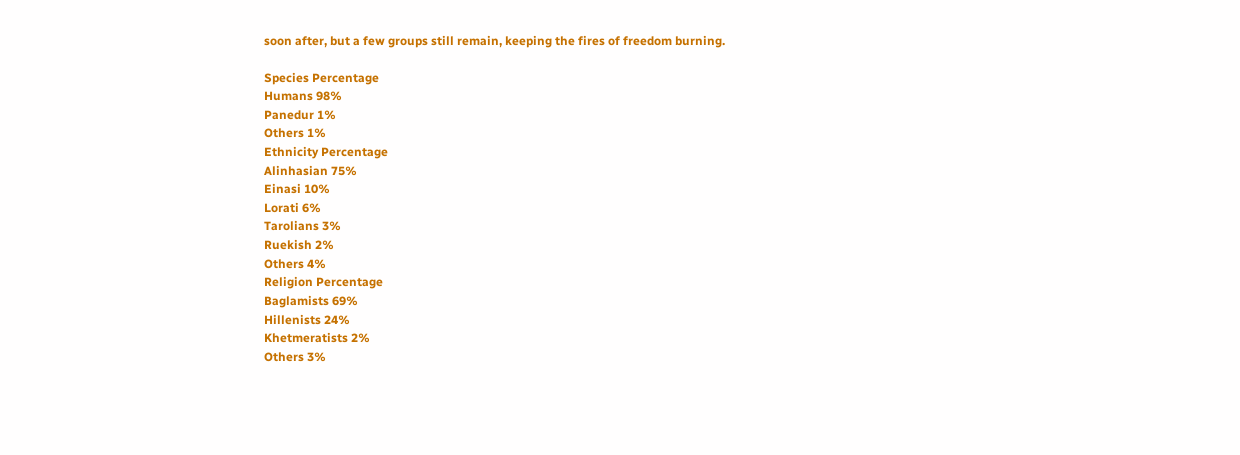soon after, but a few groups still remain, keeping the fires of freedom burning.

Species Percentage
Humans 98%
Panedur 1%
Others 1%
Ethnicity Percentage
Alinhasian 75%
Einasi 10%
Lorati 6%
Tarolians 3%
Ruekish 2%
Others 4%
Religion Percentage
Baglamists 69%
Hillenists 24%
Khetmeratists 2%
Others 3%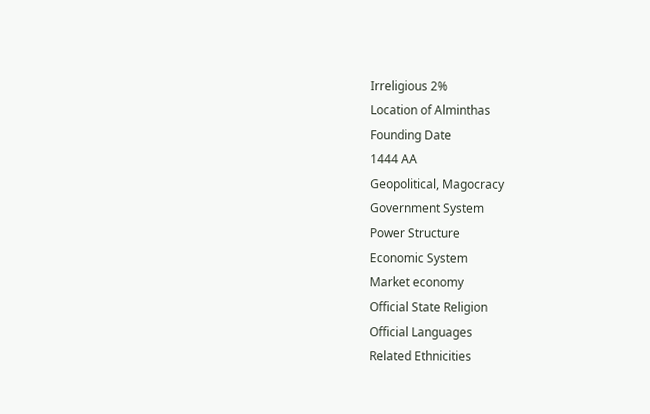Irreligious 2%
Location of Alminthas
Founding Date
1444 AA
Geopolitical, Magocracy
Government System
Power Structure
Economic System
Market economy
Official State Religion
Official Languages
Related Ethnicities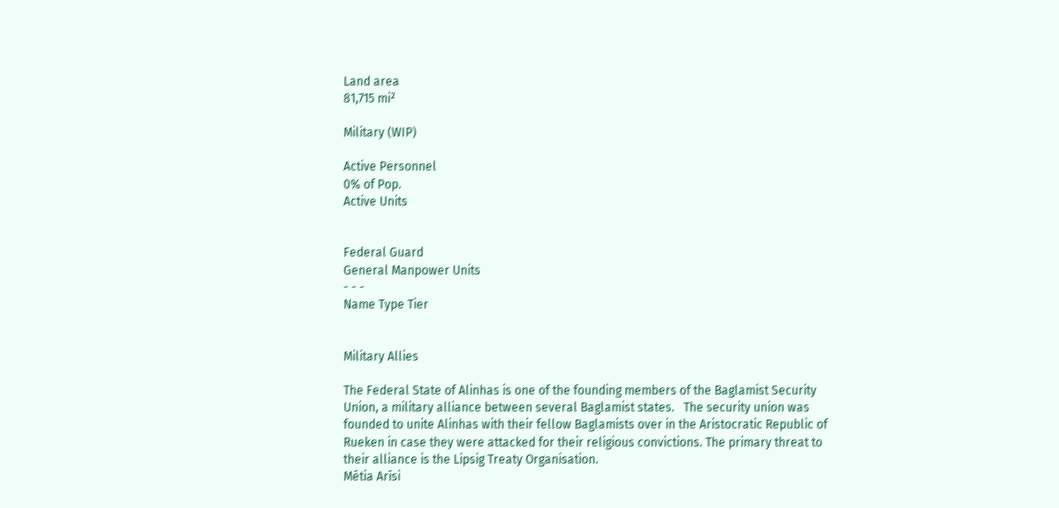Land area
81,715 mi²

Military (WIP)

Active Personnel
0% of Pop.
Active Units


Federal Guard
General Manpower Units
- - -
Name Type Tier


Military Allies

The Federal State of Alinhas is one of the founding members of the Baglamist Security Union, a military alliance between several Baglamist states.   The security union was founded to unite Alinhas with their fellow Baglamists over in the Aristocratic Republic of Rueken in case they were attacked for their religious convictions. The primary threat to their alliance is the Lipsig Treaty Organisation.
Mētia Arīsi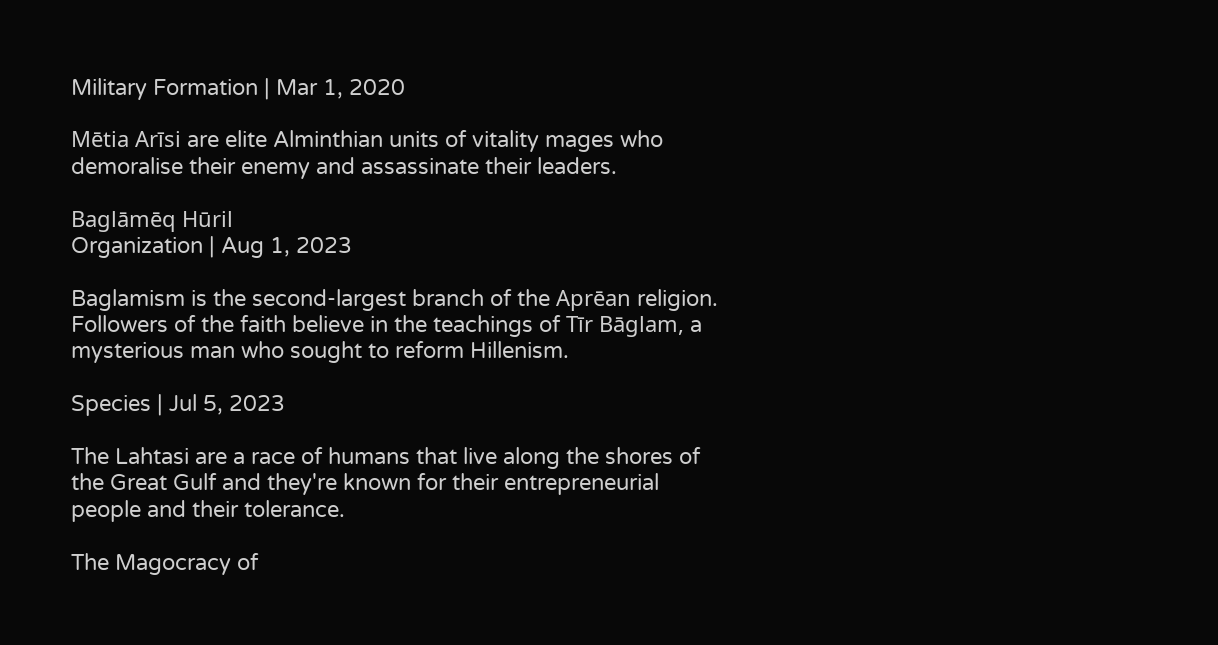Military Formation | Mar 1, 2020

Mētia Arīsi are elite Alminthian units of vitality mages who demoralise their enemy and assassinate their leaders.

Baglāmēq Hūril
Organization | Aug 1, 2023

Baglamism is the second-largest branch of the Aprēan religion. Followers of the faith believe in the teachings of Tīr Bāglam, a mysterious man who sought to reform Hillenism.

Species | Jul 5, 2023

The Lahtasi are a race of humans that live along the shores of the Great Gulf and they're known for their entrepreneurial people and their tolerance.

The Magocracy of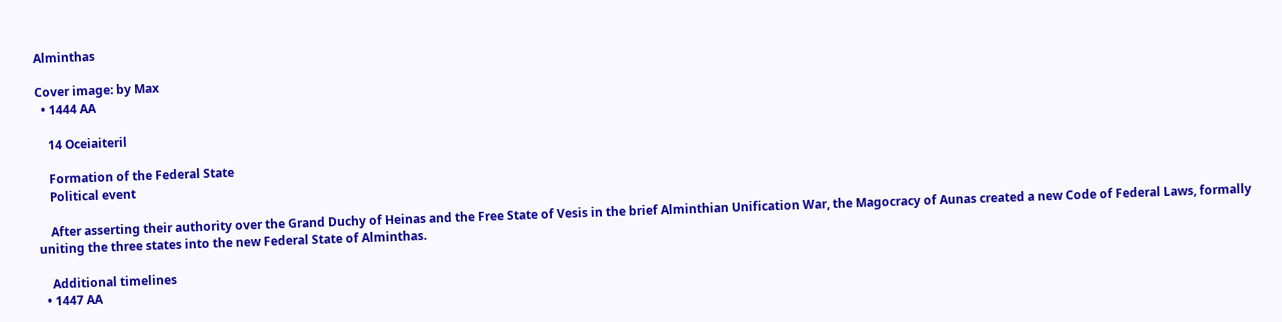Alminthas

Cover image: by Max
  • 1444 AA

    14 Oceiaiteril

    Formation of the Federal State
    Political event

    After asserting their authority over the Grand Duchy of Heinas and the Free State of Vesis in the brief Alminthian Unification War, the Magocracy of Aunas created a new Code of Federal Laws, formally uniting the three states into the new Federal State of Alminthas.

    Additional timelines
  • 1447 AA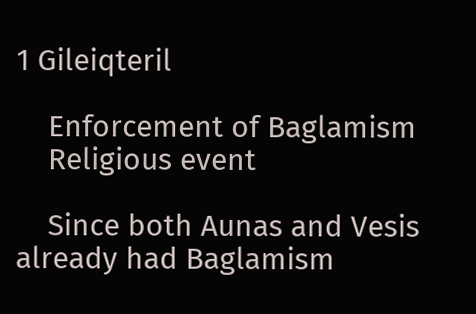1 Gileiqteril

    Enforcement of Baglamism
    Religious event

    Since both Aunas and Vesis already had Baglamism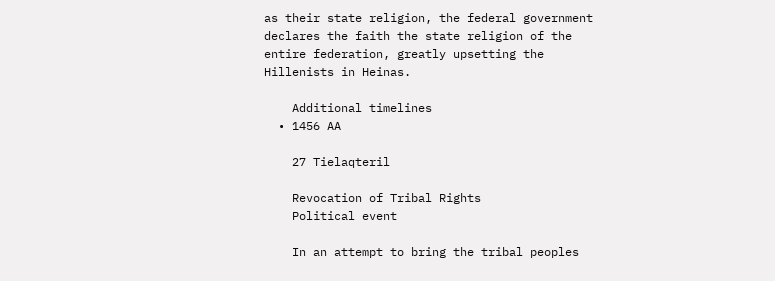as their state religion, the federal government declares the faith the state religion of the entire federation, greatly upsetting the Hillenists in Heinas.

    Additional timelines
  • 1456 AA

    27 Tielaqteril

    Revocation of Tribal Rights
    Political event

    In an attempt to bring the tribal peoples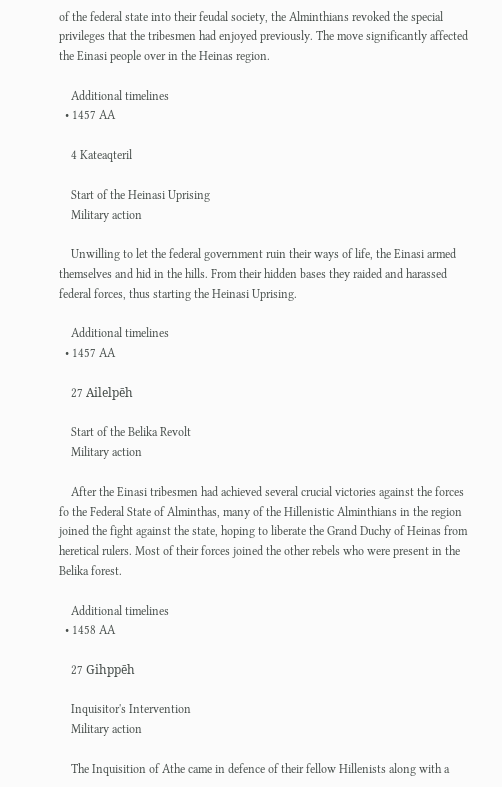of the federal state into their feudal society, the Alminthians revoked the special privileges that the tribesmen had enjoyed previously. The move significantly affected the Einasi people over in the Heinas region.

    Additional timelines
  • 1457 AA

    4 Kateaqteril

    Start of the Heinasi Uprising
    Military action

    Unwilling to let the federal government ruin their ways of life, the Einasi armed themselves and hid in the hills. From their hidden bases they raided and harassed federal forces, thus starting the Heinasi Uprising.

    Additional timelines
  • 1457 AA

    27 Ailelpēh

    Start of the Belika Revolt
    Military action

    After the Einasi tribesmen had achieved several crucial victories against the forces fo the Federal State of Alminthas, many of the Hillenistic Alminthians in the region joined the fight against the state, hoping to liberate the Grand Duchy of Heinas from heretical rulers. Most of their forces joined the other rebels who were present in the Belika forest.

    Additional timelines
  • 1458 AA

    27 Gihppēh

    Inquisitor's Intervention
    Military action

    The Inquisition of Athe came in defence of their fellow Hillenists along with a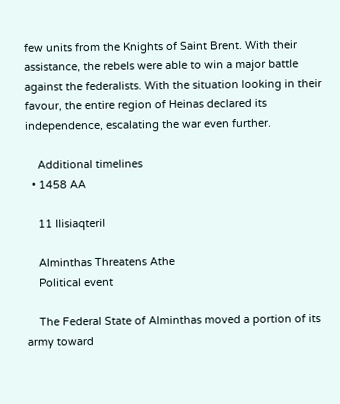few units from the Knights of Saint Brent. With their assistance, the rebels were able to win a major battle against the federalists. With the situation looking in their favour, the entire region of Heinas declared its independence, escalating the war even further.

    Additional timelines
  • 1458 AA

    11 Ilisiaqteril

    Alminthas Threatens Athe
    Political event

    The Federal State of Alminthas moved a portion of its army toward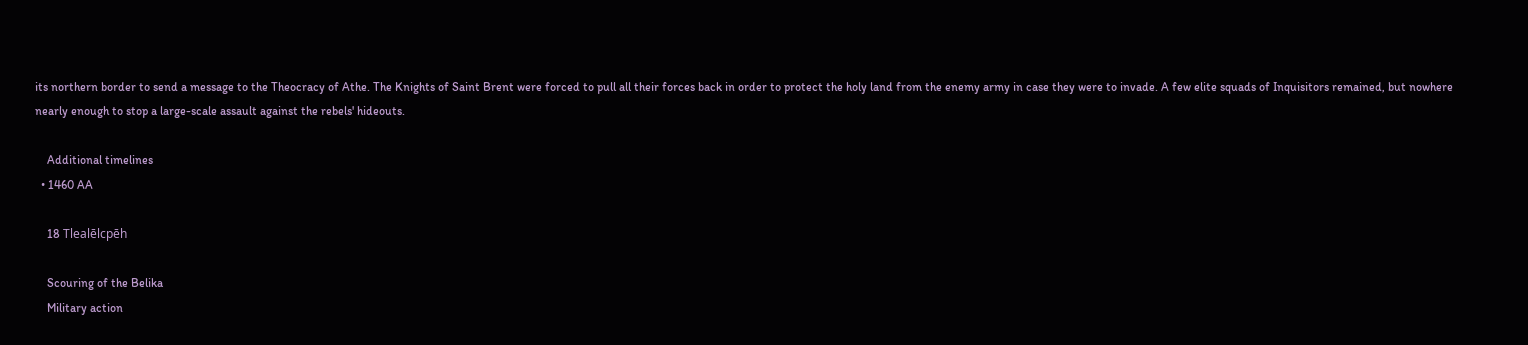its northern border to send a message to the Theocracy of Athe. The Knights of Saint Brent were forced to pull all their forces back in order to protect the holy land from the enemy army in case they were to invade. A few elite squads of Inquisitors remained, but nowhere nearly enough to stop a large-scale assault against the rebels' hideouts.

    Additional timelines
  • 1460 AA

    18 Tlealēlcpēh

    Scouring of the Belika
    Military action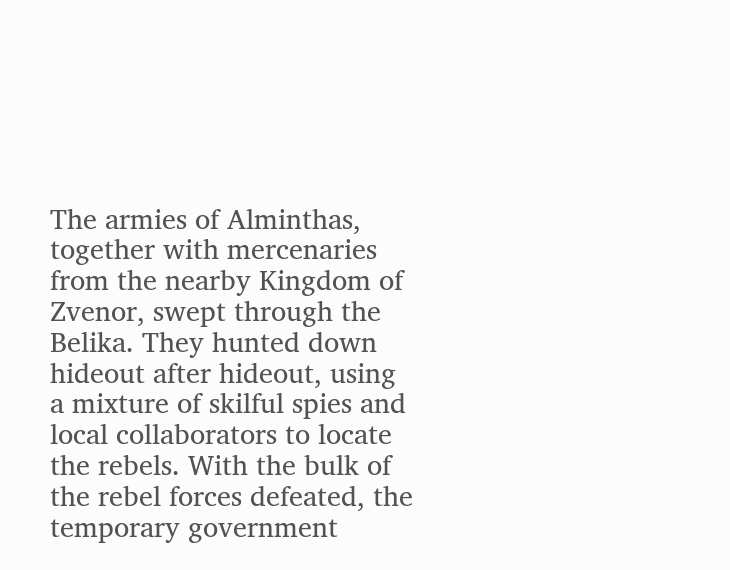The armies of Alminthas, together with mercenaries from the nearby Kingdom of Zvenor, swept through the Belika. They hunted down hideout after hideout, using a mixture of skilful spies and local collaborators to locate the rebels. With the bulk of the rebel forces defeated, the temporary government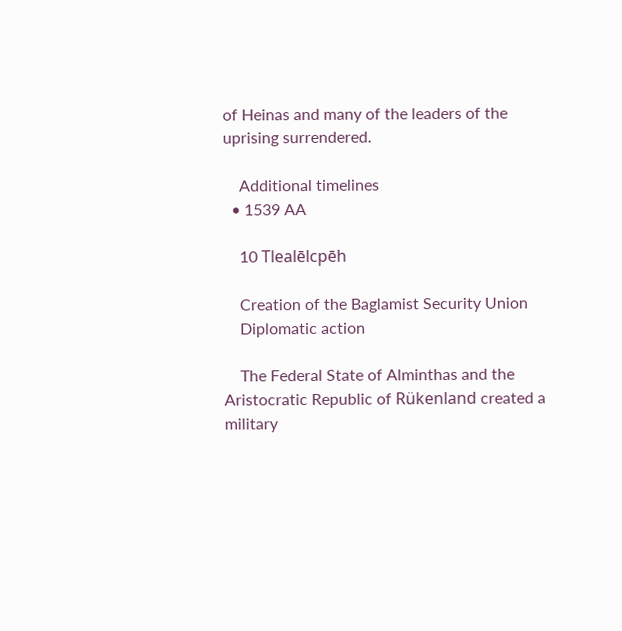of Heinas and many of the leaders of the uprising surrendered.

    Additional timelines
  • 1539 AA

    10 Tlealēlcpēh

    Creation of the Baglamist Security Union
    Diplomatic action

    The Federal State of Alminthas and the Aristocratic Republic of Rükenland created a military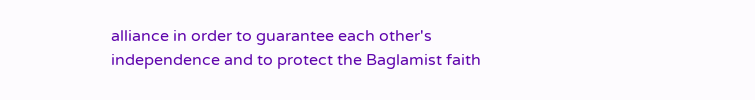alliance in order to guarantee each other's independence and to protect the Baglamist faith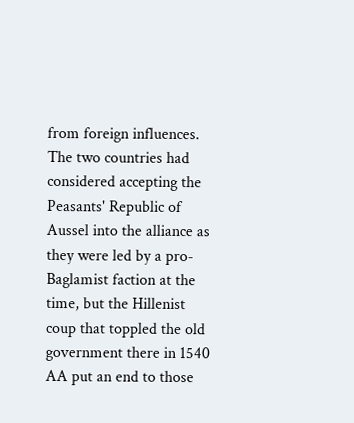from foreign influences. The two countries had considered accepting the Peasants' Republic of Aussel into the alliance as they were led by a pro-Baglamist faction at the time, but the Hillenist coup that toppled the old government there in 1540 AA put an end to those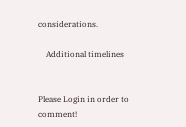considerations.

    Additional timelines


Please Login in order to comment!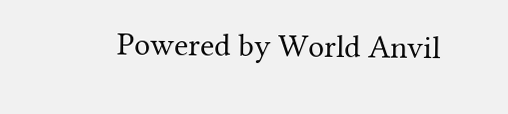Powered by World Anvil